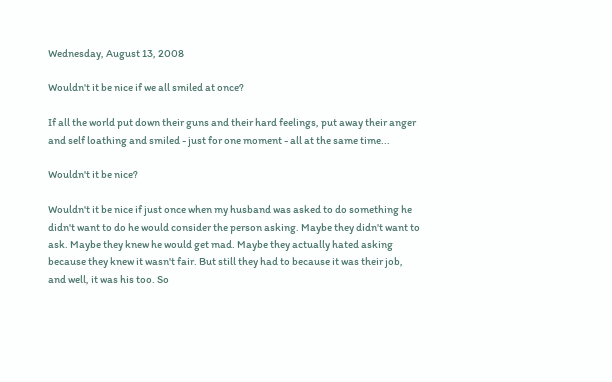Wednesday, August 13, 2008

Wouldn't it be nice if we all smiled at once?

If all the world put down their guns and their hard feelings, put away their anger and self loathing and smiled - just for one moment - all at the same time...

Wouldn't it be nice?

Wouldn't it be nice if just once when my husband was asked to do something he didn't want to do he would consider the person asking. Maybe they didn't want to ask. Maybe they knew he would get mad. Maybe they actually hated asking because they knew it wasn't fair. But still they had to because it was their job, and well, it was his too. So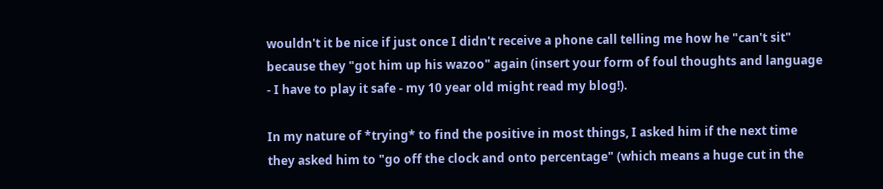wouldn't it be nice if just once I didn't receive a phone call telling me how he "can't sit" because they "got him up his wazoo" again (insert your form of foul thoughts and language - I have to play it safe - my 10 year old might read my blog!).

In my nature of *trying* to find the positive in most things, I asked him if the next time they asked him to "go off the clock and onto percentage" (which means a huge cut in the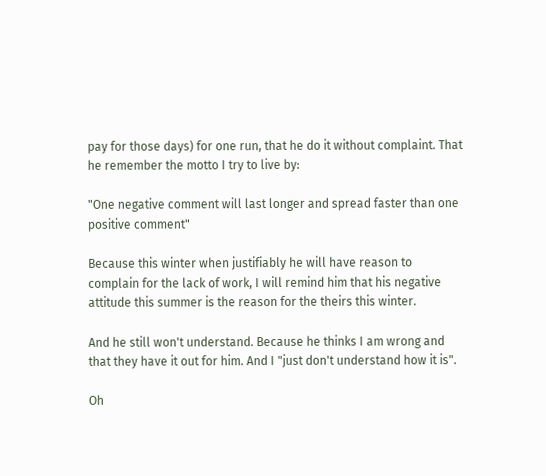pay for those days) for one run, that he do it without complaint. That he remember the motto I try to live by:

"One negative comment will last longer and spread faster than one positive comment"

Because this winter when justifiably he will have reason to complain for the lack of work, I will remind him that his negative attitude this summer is the reason for the theirs this winter.

And he still won't understand. Because he thinks I am wrong and that they have it out for him. And I "just don't understand how it is".

Oh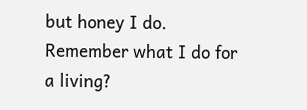but honey I do. Remember what I do for a living?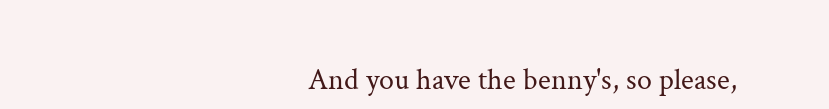And you have the benny's, so please,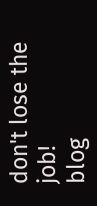don't lose the job!
blog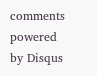comments powered by Disqus